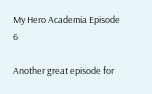My Hero Academia Episode 6

Another great episode for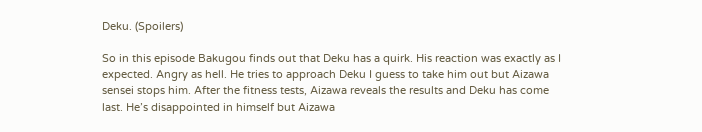Deku. (Spoilers)

So in this episode Bakugou finds out that Deku has a quirk. His reaction was exactly as I expected. Angry as hell. He tries to approach Deku I guess to take him out but Aizawa sensei stops him. After the fitness tests, Aizawa reveals the results and Deku has come last. He’s disappointed in himself but Aizawa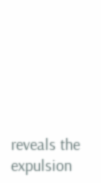reveals the expulsion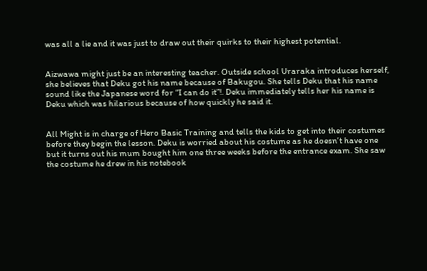was all a lie and it was just to draw out their quirks to their highest potential.


Aizwawa might just be an interesting teacher. Outside school Uraraka introduces herself, she believes that Deku got his name because of Bakugou. She tells Deku that his name sound like the Japanese word for “I can do it”!. Deku immediately tells her his name is Deku which was hilarious because of how quickly he said it.


All Might is in charge of Hero Basic Training and tells the kids to get into their costumes before they begin the lesson. Deku is worried about his costume as he doesn’t have one but it turns out his mum bought him one three weeks before the entrance exam. She saw the costume he drew in his notebook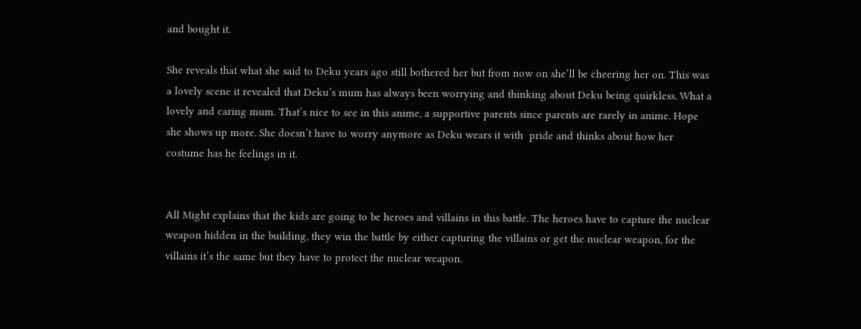and bought it.

She reveals that what she said to Deku years ago still bothered her but from now on she’ll be cheering her on. This was a lovely scene it revealed that Deku’s mum has always been worrying and thinking about Deku being quirkless. What a lovely and caring mum. That’s nice to see in this anime, a supportive parents since parents are rarely in anime. Hope she shows up more. She doesn’t have to worry anymore as Deku wears it with  pride and thinks about how her costume has he feelings in it.


All Might explains that the kids are going to be heroes and villains in this battle. The heroes have to capture the nuclear weapon hidden in the building, they win the battle by either capturing the villains or get the nuclear weapon, for the villains it’s the same but they have to protect the nuclear weapon.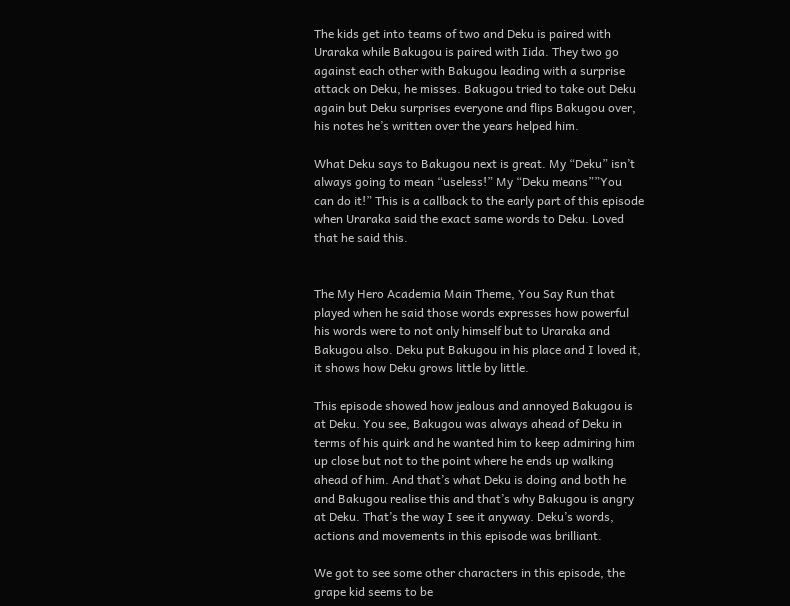The kids get into teams of two and Deku is paired with Uraraka while Bakugou is paired with Iida. They two go against each other with Bakugou leading with a surprise attack on Deku, he misses. Bakugou tried to take out Deku again but Deku surprises everyone and flips Bakugou over, his notes he’s written over the years helped him.

What Deku says to Bakugou next is great. My “Deku” isn’t always going to mean “useless!” My “Deku means””You can do it!” This is a callback to the early part of this episode when Uraraka said the exact same words to Deku. Loved that he said this.


The My Hero Academia Main Theme, You Say Run that played when he said those words expresses how powerful his words were to not only himself but to Uraraka and Bakugou also. Deku put Bakugou in his place and I loved it, it shows how Deku grows little by little.

This episode showed how jealous and annoyed Bakugou is at Deku. You see, Bakugou was always ahead of Deku in terms of his quirk and he wanted him to keep admiring him up close but not to the point where he ends up walking ahead of him. And that’s what Deku is doing and both he and Bakugou realise this and that’s why Bakugou is angry at Deku. That’s the way I see it anyway. Deku’s words, actions and movements in this episode was brilliant.

We got to see some other characters in this episode, the grape kid seems to be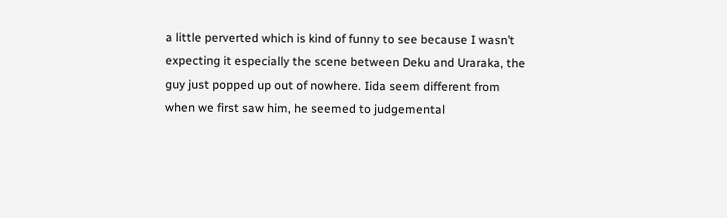a little perverted which is kind of funny to see because I wasn’t expecting it especially the scene between Deku and Uraraka, the guy just popped up out of nowhere. Iida seem different from when we first saw him, he seemed to judgemental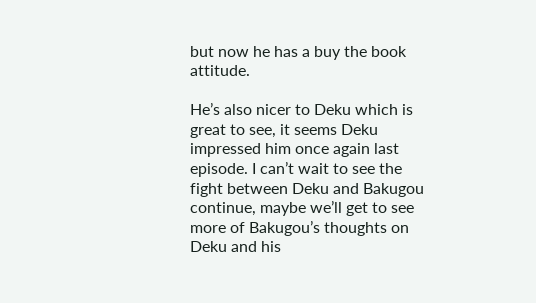but now he has a buy the book attitude.

He’s also nicer to Deku which is great to see, it seems Deku impressed him once again last episode. I can’t wait to see the fight between Deku and Bakugou continue, maybe we’ll get to see more of Bakugou’s thoughts on Deku and his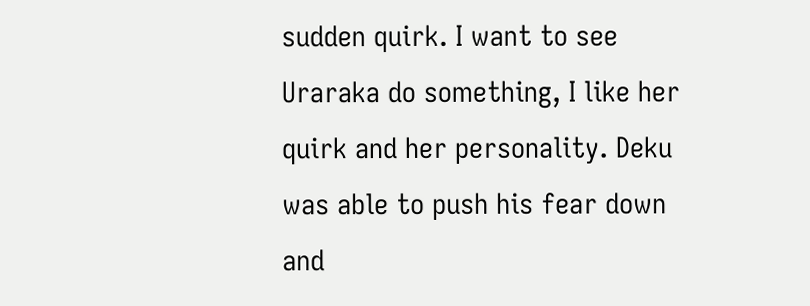sudden quirk. I want to see Uraraka do something, I like her quirk and her personality. Deku was able to push his fear down and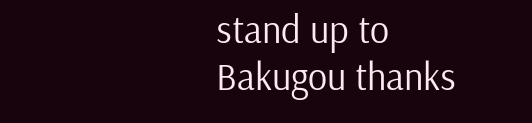stand up to Bakugou thanks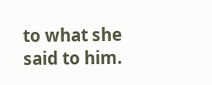to what she said to him.